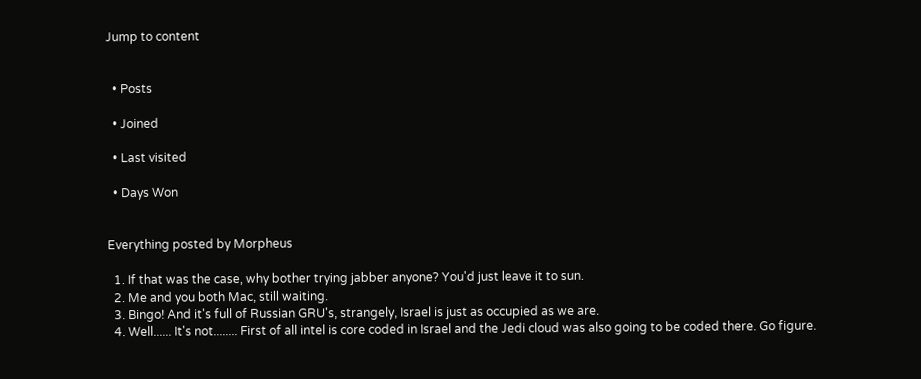Jump to content


  • Posts

  • Joined

  • Last visited

  • Days Won


Everything posted by Morpheus

  1. If that was the case, why bother trying jabber anyone? You'd just leave it to sun.
  2. Me and you both Mac, still waiting.
  3. Bingo! And it's full of Russian GRU's, strangely, Israel is just as occupied as we are.
  4. Well...... It's not........ First of all intel is core coded in Israel and the Jedi cloud was also going to be coded there. Go figure.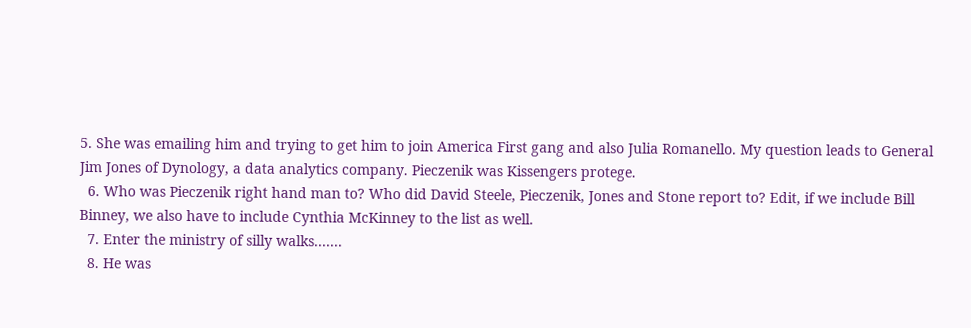5. She was emailing him and trying to get him to join America First gang and also Julia Romanello. My question leads to General Jim Jones of Dynology, a data analytics company. Pieczenik was Kissengers protege.
  6. Who was Pieczenik right hand man to? Who did David Steele, Pieczenik, Jones and Stone report to? Edit, if we include Bill Binney, we also have to include Cynthia McKinney to the list as well.
  7. Enter the ministry of silly walks.......
  8. He was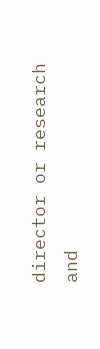director or research and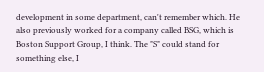development in some department, can't remember which. He also previously worked for a company called BSG, which is Boston Support Group, I think. The "S" could stand for something else, I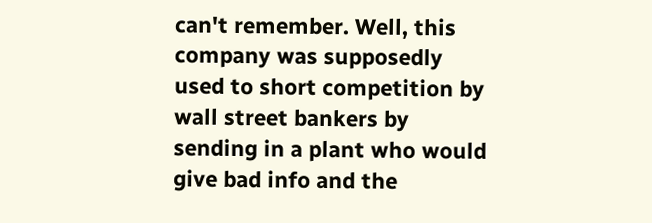can't remember. Well, this company was supposedly used to short competition by wall street bankers by sending in a plant who would give bad info and the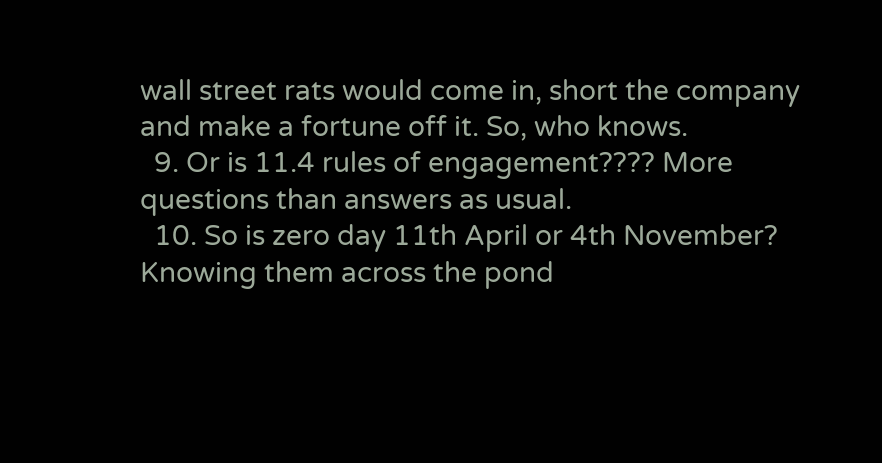wall street rats would come in, short the company and make a fortune off it. So, who knows.
  9. Or is 11.4 rules of engagement???? More questions than answers as usual.
  10. So is zero day 11th April or 4th November? Knowing them across the pond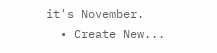it's November.
  • Create New...